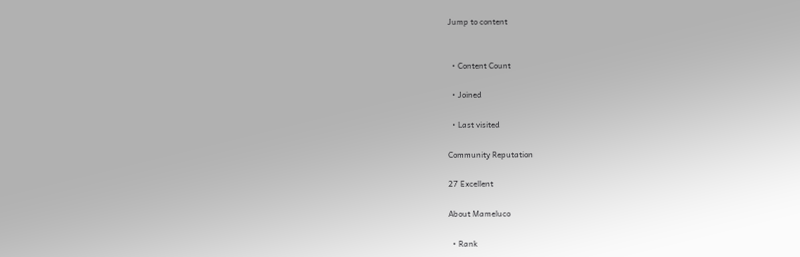Jump to content


  • Content Count

  • Joined

  • Last visited

Community Reputation

27 Excellent

About Mameluco

  • Rank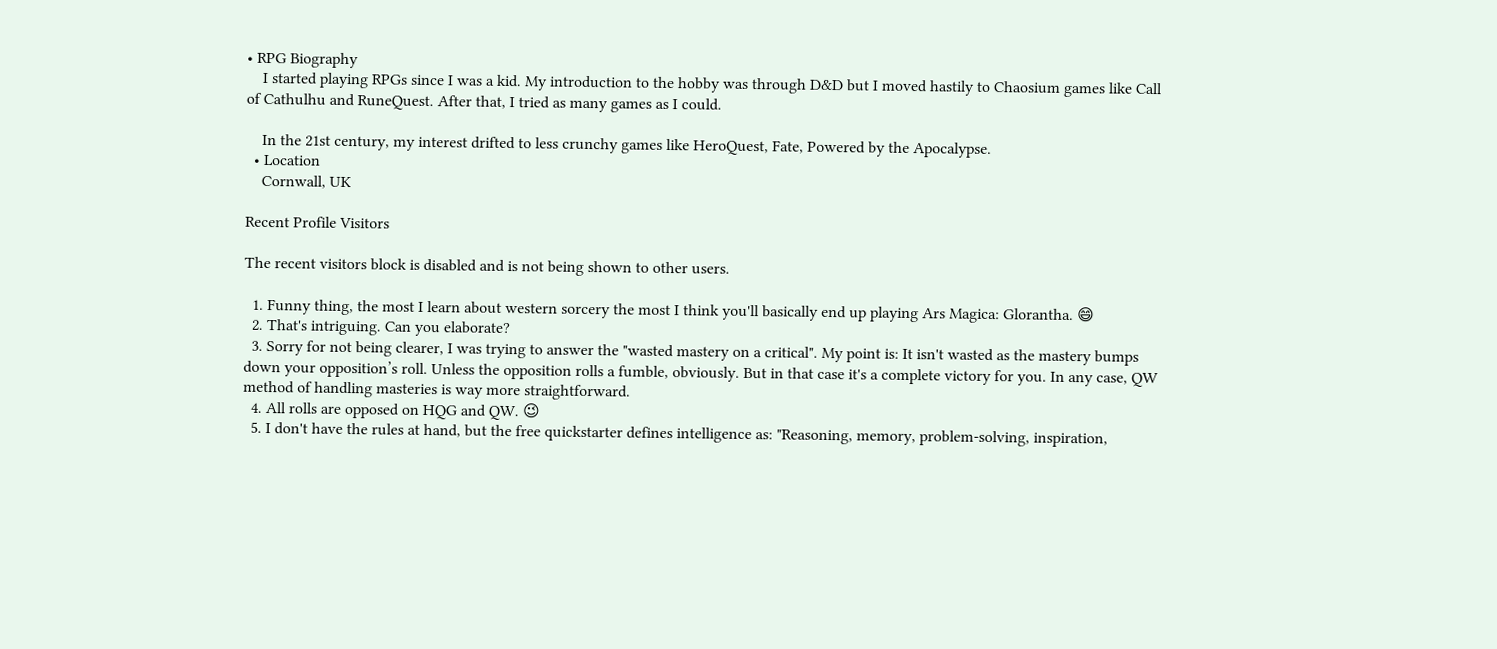• RPG Biography
    I started playing RPGs since I was a kid. My introduction to the hobby was through D&D but I moved hastily to Chaosium games like Call of Cathulhu and RuneQuest. After that, I tried as many games as I could.

    In the 21st century, my interest drifted to less crunchy games like HeroQuest, Fate, Powered by the Apocalypse.
  • Location
    Cornwall, UK

Recent Profile Visitors

The recent visitors block is disabled and is not being shown to other users.

  1. Funny thing, the most I learn about western sorcery the most I think you'll basically end up playing Ars Magica: Glorantha. 😄
  2. That's intriguing. Can you elaborate?
  3. Sorry for not being clearer, I was trying to answer the "wasted mastery on a critical". My point is: It isn't wasted as the mastery bumps down your opposition’s roll. Unless the opposition rolls a fumble, obviously. But in that case it's a complete victory for you. In any case, QW method of handling masteries is way more straightforward.
  4. All rolls are opposed on HQG and QW. 😉
  5. I don't have the rules at hand, but the free quickstarter defines intelligence as: "Reasoning, memory, problem-solving, inspiration,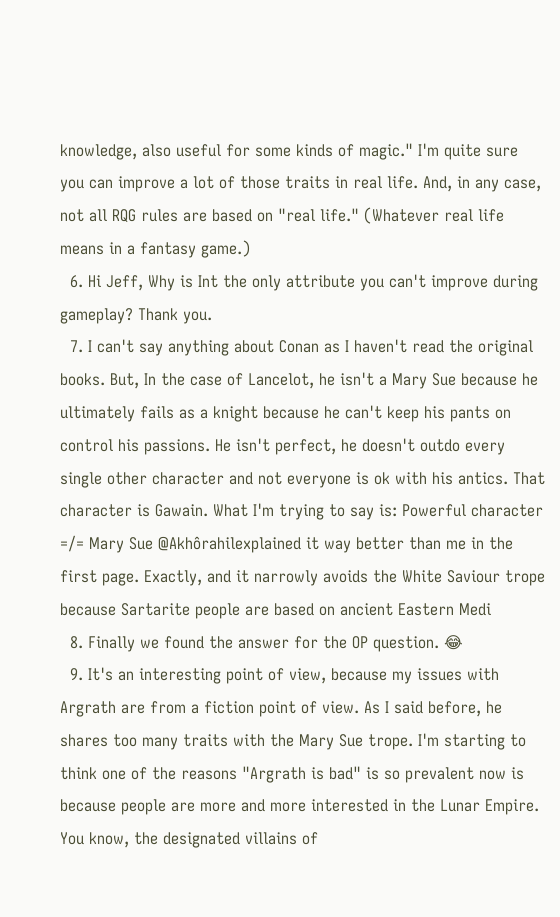knowledge, also useful for some kinds of magic." I'm quite sure you can improve a lot of those traits in real life. And, in any case, not all RQG rules are based on "real life." (Whatever real life means in a fantasy game.)
  6. Hi Jeff, Why is Int the only attribute you can't improve during gameplay? Thank you.
  7. I can't say anything about Conan as I haven't read the original books. But, In the case of Lancelot, he isn't a Mary Sue because he ultimately fails as a knight because he can't keep his pants on control his passions. He isn't perfect, he doesn't outdo every single other character and not everyone is ok with his antics. That character is Gawain. What I'm trying to say is: Powerful character =/= Mary Sue @Akhôrahilexplained it way better than me in the first page. Exactly, and it narrowly avoids the White Saviour trope because Sartarite people are based on ancient Eastern Medi
  8. Finally we found the answer for the OP question. 😂
  9. It's an interesting point of view, because my issues with Argrath are from a fiction point of view. As I said before, he shares too many traits with the Mary Sue trope. I'm starting to think one of the reasons "Argrath is bad" is so prevalent now is because people are more and more interested in the Lunar Empire. You know, the designated villains of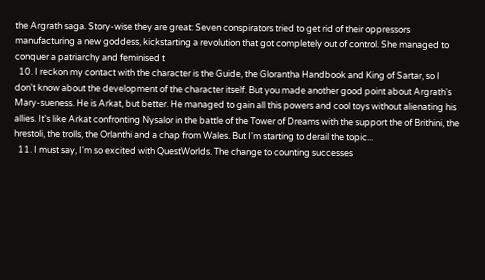the Argrath saga. Story-wise they are great: Seven conspirators tried to get rid of their oppressors manufacturing a new goddess, kickstarting a revolution that got completely out of control. She managed to conquer a patriarchy and feminised t
  10. I reckon my contact with the character is the Guide, the Glorantha Handbook and King of Sartar, so I don't know about the development of the character itself. But you made another good point about Argrath's Mary-sueness. He is Arkat, but better. He managed to gain all this powers and cool toys without alienating his allies. It's like Arkat confronting Nysalor in the battle of the Tower of Dreams with the support the of Brithini, the hrestoli, the trolls, the Orlanthi and a chap from Wales. But I'm starting to derail the topic...
  11. I must say, I'm so excited with QuestWorlds. The change to counting successes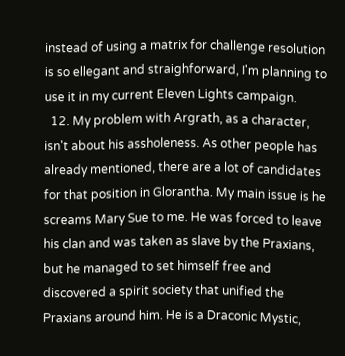instead of using a matrix for challenge resolution is so ellegant and straighforward, I'm planning to use it in my current Eleven Lights campaign.
  12. My problem with Argrath, as a character, isn't about his assholeness. As other people has already mentioned, there are a lot of candidates for that position in Glorantha. My main issue is he screams Mary Sue to me. He was forced to leave his clan and was taken as slave by the Praxians, but he managed to set himself free and discovered a spirit society that unified the Praxians around him. He is a Draconic Mystic,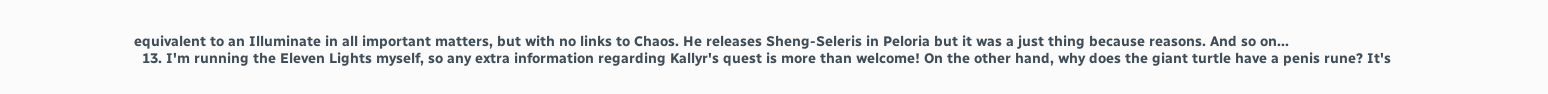equivalent to an Illuminate in all important matters, but with no links to Chaos. He releases Sheng-Seleris in Peloria but it was a just thing because reasons. And so on...
  13. I'm running the Eleven Lights myself, so any extra information regarding Kallyr's quest is more than welcome! On the other hand, why does the giant turtle have a penis rune? It's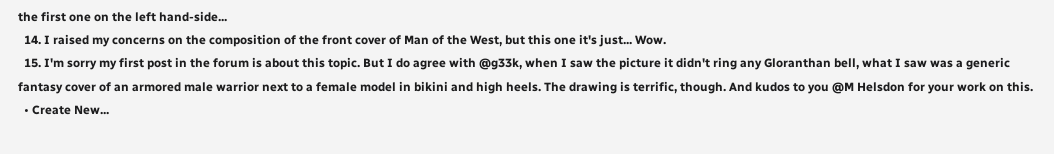the first one on the left hand-side...
  14. I raised my concerns on the composition of the front cover of Man of the West, but this one it's just... Wow.
  15. I'm sorry my first post in the forum is about this topic. But I do agree with @g33k, when I saw the picture it didn't ring any Gloranthan bell, what I saw was a generic fantasy cover of an armored male warrior next to a female model in bikini and high heels. The drawing is terrific, though. And kudos to you @M Helsdon for your work on this.
  • Create New...